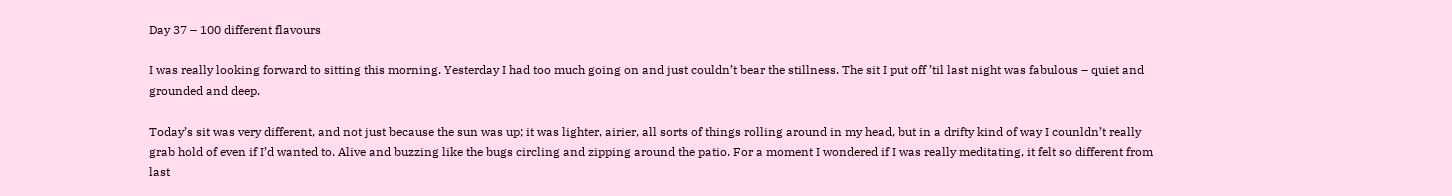Day 37 – 100 different flavours

I was really looking forward to sitting this morning. Yesterday I had too much going on and just couldn’t bear the stillness. The sit I put off ’til last night was fabulous – quiet and grounded and deep.

Today’s sit was very different, and not just because the sun was up; it was lighter, airier, all sorts of things rolling around in my head, but in a drifty kind of way I counldn’t really grab hold of even if I’d wanted to. Alive and buzzing like the bugs circling and zipping around the patio. For a moment I wondered if I was really meditating, it felt so different from last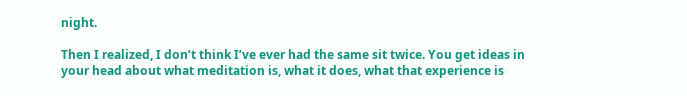night.

Then I realized, I don’t think I’ve ever had the same sit twice. You get ideas in your head about what meditation is, what it does, what that experience is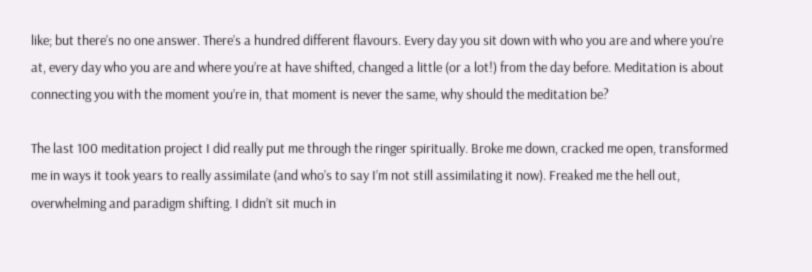like; but there’s no one answer. There’s a hundred different flavours. Every day you sit down with who you are and where you’re at, every day who you are and where you’re at have shifted, changed a little (or a lot!) from the day before. Meditation is about connecting you with the moment you’re in, that moment is never the same, why should the meditation be?

The last 100 meditation project I did really put me through the ringer spiritually. Broke me down, cracked me open, transformed me in ways it took years to really assimilate (and who’s to say I’m not still assimilating it now). Freaked me the hell out, overwhelming and paradigm shifting. I didn’t sit much in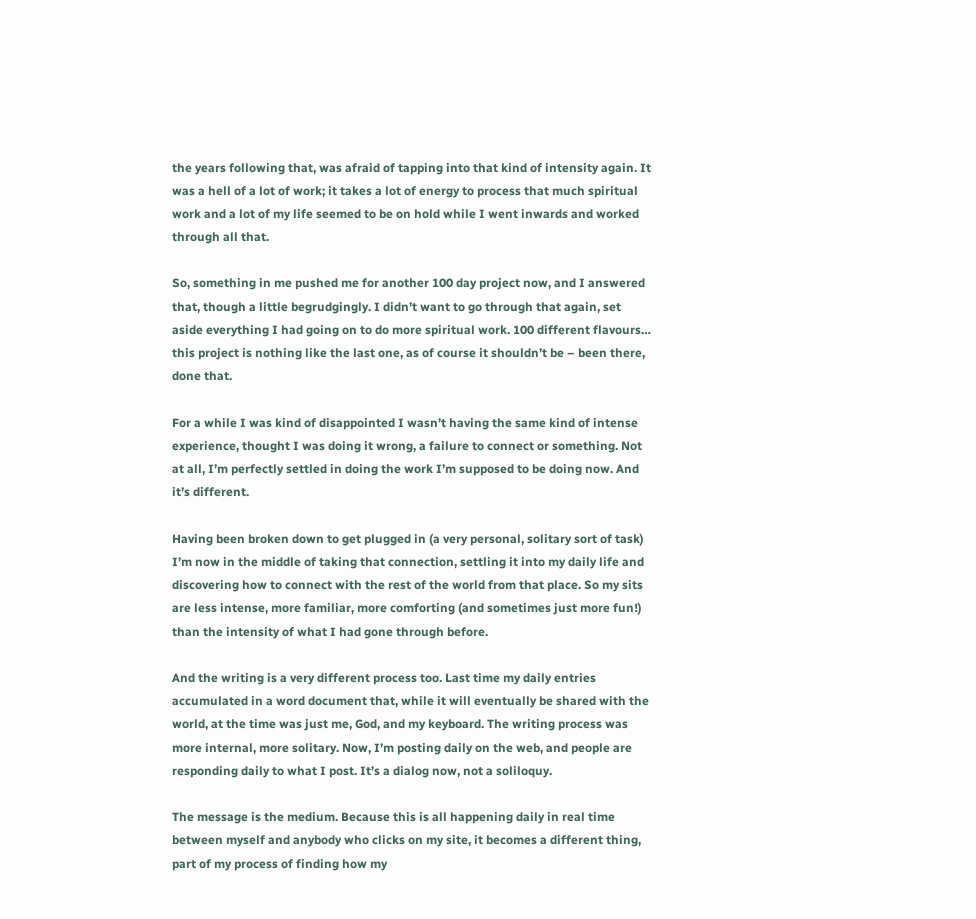the years following that, was afraid of tapping into that kind of intensity again. It was a hell of a lot of work; it takes a lot of energy to process that much spiritual work and a lot of my life seemed to be on hold while I went inwards and worked through all that.

So, something in me pushed me for another 100 day project now, and I answered that, though a little begrudgingly. I didn’t want to go through that again, set aside everything I had going on to do more spiritual work. 100 different flavours… this project is nothing like the last one, as of course it shouldn’t be – been there, done that.

For a while I was kind of disappointed I wasn’t having the same kind of intense experience, thought I was doing it wrong, a failure to connect or something. Not at all, I’m perfectly settled in doing the work I’m supposed to be doing now. And it’s different.

Having been broken down to get plugged in (a very personal, solitary sort of task) I’m now in the middle of taking that connection, settling it into my daily life and discovering how to connect with the rest of the world from that place. So my sits are less intense, more familiar, more comforting (and sometimes just more fun!) than the intensity of what I had gone through before.

And the writing is a very different process too. Last time my daily entries accumulated in a word document that, while it will eventually be shared with the world, at the time was just me, God, and my keyboard. The writing process was more internal, more solitary. Now, I’m posting daily on the web, and people are responding daily to what I post. It’s a dialog now, not a soliloquy.

The message is the medium. Because this is all happening daily in real time between myself and anybody who clicks on my site, it becomes a different thing, part of my process of finding how my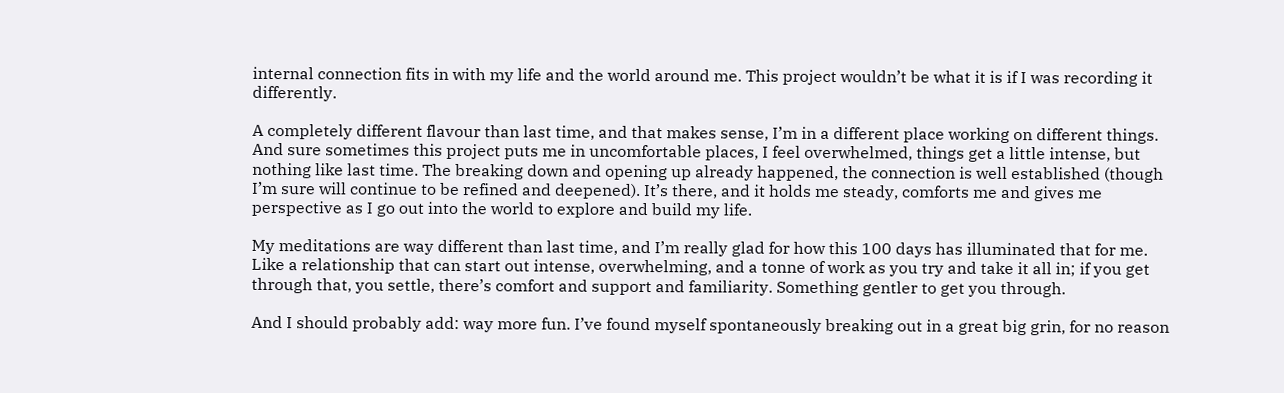internal connection fits in with my life and the world around me. This project wouldn’t be what it is if I was recording it differently.

A completely different flavour than last time, and that makes sense, I’m in a different place working on different things. And sure sometimes this project puts me in uncomfortable places, I feel overwhelmed, things get a little intense, but nothing like last time. The breaking down and opening up already happened, the connection is well established (though I’m sure will continue to be refined and deepened). It’s there, and it holds me steady, comforts me and gives me perspective as I go out into the world to explore and build my life.

My meditations are way different than last time, and I’m really glad for how this 100 days has illuminated that for me. Like a relationship that can start out intense, overwhelming, and a tonne of work as you try and take it all in; if you get through that, you settle, there’s comfort and support and familiarity. Something gentler to get you through.

And I should probably add: way more fun. I’ve found myself spontaneously breaking out in a great big grin, for no reason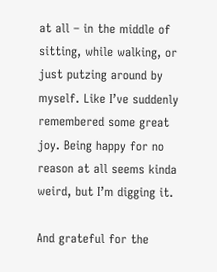at all – in the middle of sitting, while walking, or just putzing around by myself. Like I’ve suddenly remembered some great joy. Being happy for no reason at all seems kinda weird, but I’m digging it.

And grateful for the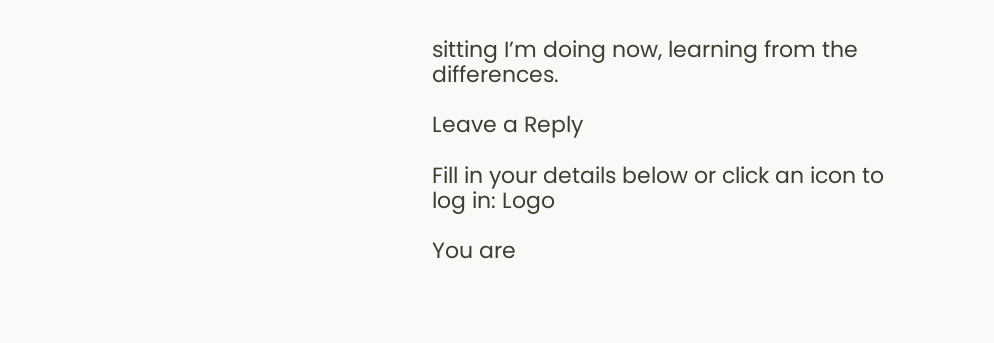sitting I’m doing now, learning from the differences.

Leave a Reply

Fill in your details below or click an icon to log in: Logo

You are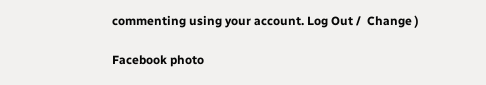commenting using your account. Log Out /  Change )

Facebook photo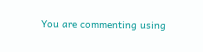You are commenting using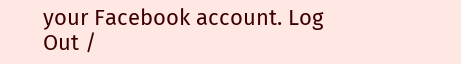your Facebook account. Log Out /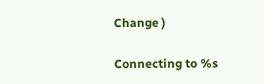Change )

Connecting to %s